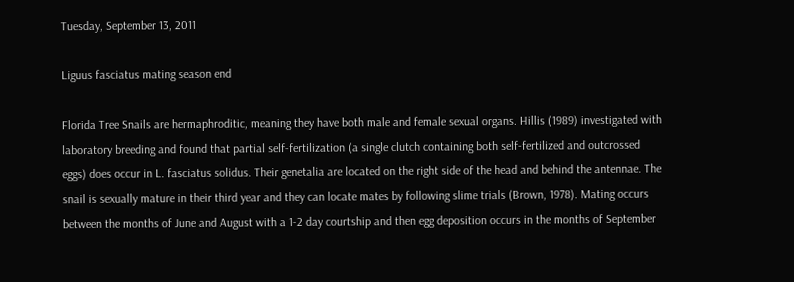Tuesday, September 13, 2011

Liguus fasciatus mating season end

Florida Tree Snails are hermaphroditic, meaning they have both male and female sexual organs. Hillis (1989) investigated with laboratory breeding and found that partial self-fertilization (a single clutch containing both self-fertilized and outcrossed eggs) does occur in L. fasciatus solidus. Their genetalia are located on the right side of the head and behind the antennae. The snail is sexually mature in their third year and they can locate mates by following slime trials (Brown, 1978). Mating occurs between the months of June and August with a 1-2 day courtship and then egg deposition occurs in the months of September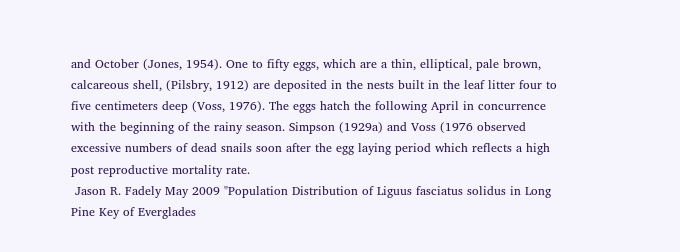and October (Jones, 1954). One to fifty eggs, which are a thin, elliptical, pale brown, calcareous shell, (Pilsbry, 1912) are deposited in the nests built in the leaf litter four to five centimeters deep (Voss, 1976). The eggs hatch the following April in concurrence with the beginning of the rainy season. Simpson (1929a) and Voss (1976 observed excessive numbers of dead snails soon after the egg laying period which reflects a high post reproductive mortality rate.
 Jason R. Fadely May 2009 "Population Distribution of Liguus fasciatus solidus in Long Pine Key of Everglades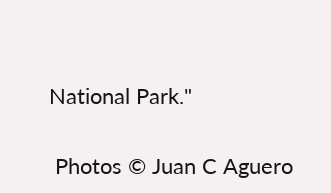National Park."

 Photos © Juan C Aguero